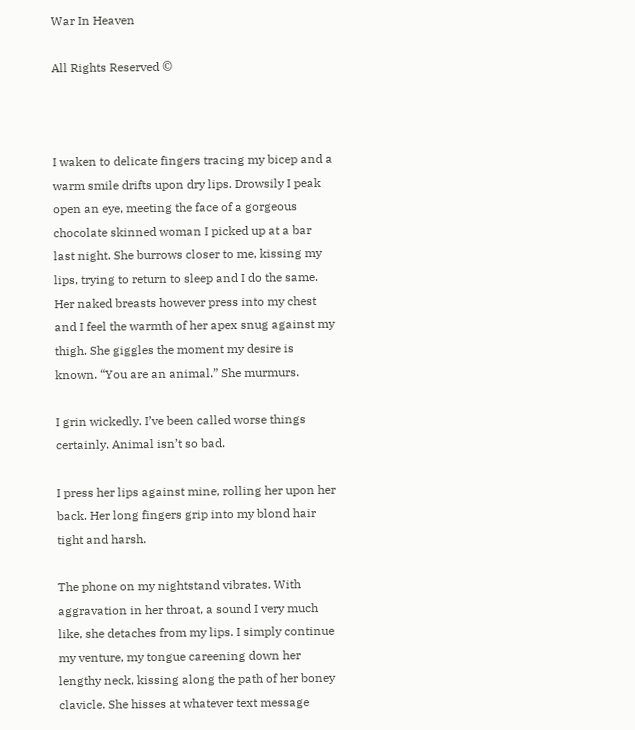War In Heaven

All Rights Reserved ©



I waken to delicate fingers tracing my bicep and a warm smile drifts upon dry lips. Drowsily I peak open an eye, meeting the face of a gorgeous chocolate skinned woman I picked up at a bar last night. She burrows closer to me, kissing my lips, trying to return to sleep and I do the same. Her naked breasts however press into my chest and I feel the warmth of her apex snug against my thigh. She giggles the moment my desire is known. “You are an animal.” She murmurs.

I grin wickedly. I’ve been called worse things certainly. Animal isn’t so bad.

I press her lips against mine, rolling her upon her back. Her long fingers grip into my blond hair tight and harsh.

The phone on my nightstand vibrates. With aggravation in her throat, a sound I very much like, she detaches from my lips. I simply continue my venture, my tongue careening down her lengthy neck, kissing along the path of her boney clavicle. She hisses at whatever text message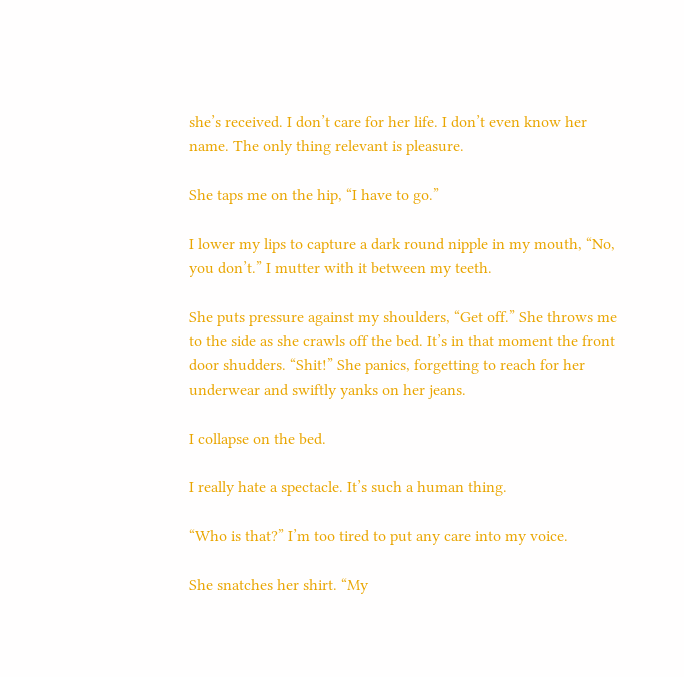she’s received. I don’t care for her life. I don’t even know her name. The only thing relevant is pleasure.

She taps me on the hip, “I have to go.”

I lower my lips to capture a dark round nipple in my mouth, “No, you don’t.” I mutter with it between my teeth.

She puts pressure against my shoulders, “Get off.” She throws me to the side as she crawls off the bed. It’s in that moment the front door shudders. “Shit!” She panics, forgetting to reach for her underwear and swiftly yanks on her jeans.

I collapse on the bed.

I really hate a spectacle. It’s such a human thing.

“Who is that?” I’m too tired to put any care into my voice.

She snatches her shirt. “My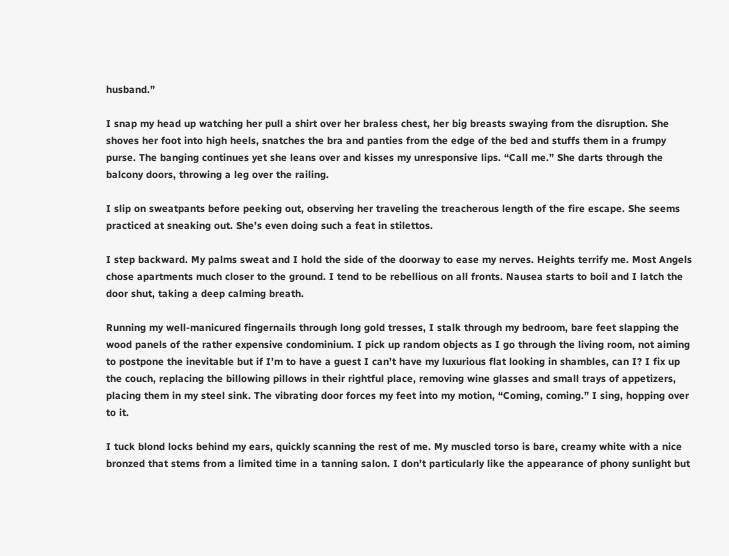husband.”

I snap my head up watching her pull a shirt over her braless chest, her big breasts swaying from the disruption. She shoves her foot into high heels, snatches the bra and panties from the edge of the bed and stuffs them in a frumpy purse. The banging continues yet she leans over and kisses my unresponsive lips. “Call me.” She darts through the balcony doors, throwing a leg over the railing.

I slip on sweatpants before peeking out, observing her traveling the treacherous length of the fire escape. She seems practiced at sneaking out. She’s even doing such a feat in stilettos.

I step backward. My palms sweat and I hold the side of the doorway to ease my nerves. Heights terrify me. Most Angels chose apartments much closer to the ground. I tend to be rebellious on all fronts. Nausea starts to boil and I latch the door shut, taking a deep calming breath.

Running my well-manicured fingernails through long gold tresses, I stalk through my bedroom, bare feet slapping the wood panels of the rather expensive condominium. I pick up random objects as I go through the living room, not aiming to postpone the inevitable but if I’m to have a guest I can’t have my luxurious flat looking in shambles, can I? I fix up the couch, replacing the billowing pillows in their rightful place, removing wine glasses and small trays of appetizers, placing them in my steel sink. The vibrating door forces my feet into my motion, “Coming, coming.” I sing, hopping over to it.

I tuck blond locks behind my ears, quickly scanning the rest of me. My muscled torso is bare, creamy white with a nice bronzed that stems from a limited time in a tanning salon. I don’t particularly like the appearance of phony sunlight but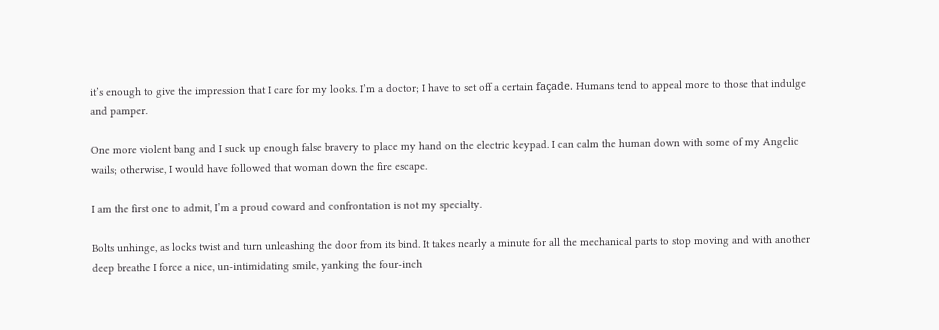it’s enough to give the impression that I care for my looks. I’m a doctor; I have to set off a certain façade. Humans tend to appeal more to those that indulge and pamper.

One more violent bang and I suck up enough false bravery to place my hand on the electric keypad. I can calm the human down with some of my Angelic wails; otherwise, I would have followed that woman down the fire escape.

I am the first one to admit, I’m a proud coward and confrontation is not my specialty.

Bolts unhinge, as locks twist and turn unleashing the door from its bind. It takes nearly a minute for all the mechanical parts to stop moving and with another deep breathe I force a nice, un-intimidating smile, yanking the four-inch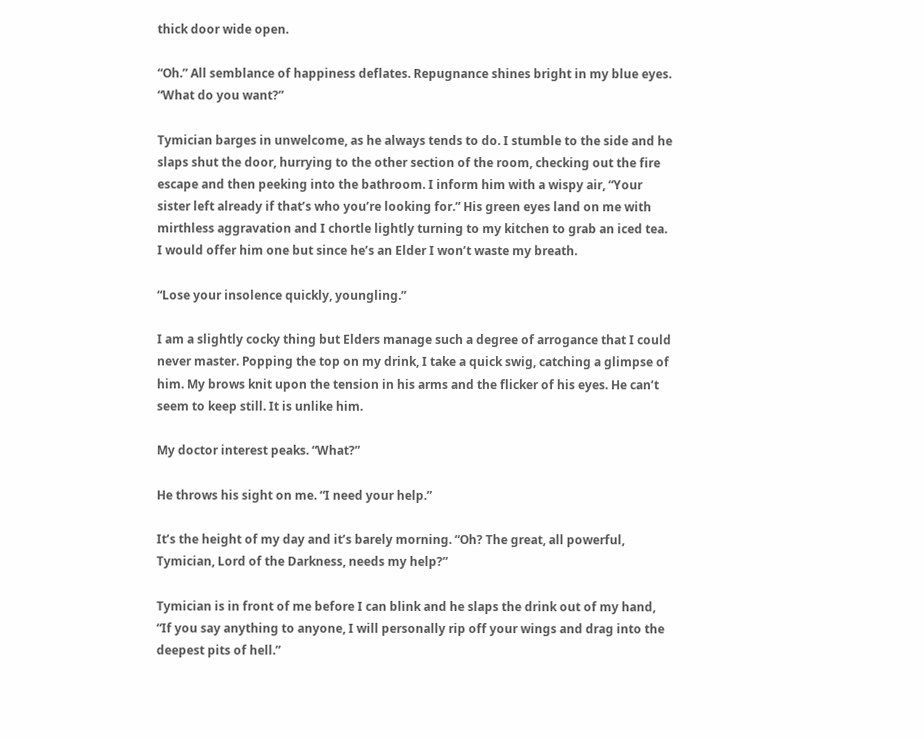thick door wide open.

“Oh.” All semblance of happiness deflates. Repugnance shines bright in my blue eyes. “What do you want?”

Tymician barges in unwelcome, as he always tends to do. I stumble to the side and he slaps shut the door, hurrying to the other section of the room, checking out the fire escape and then peeking into the bathroom. I inform him with a wispy air, “Your sister left already if that’s who you’re looking for.” His green eyes land on me with mirthless aggravation and I chortle lightly turning to my kitchen to grab an iced tea. I would offer him one but since he’s an Elder I won’t waste my breath.

“Lose your insolence quickly, youngling.”

I am a slightly cocky thing but Elders manage such a degree of arrogance that I could never master. Popping the top on my drink, I take a quick swig, catching a glimpse of him. My brows knit upon the tension in his arms and the flicker of his eyes. He can’t seem to keep still. It is unlike him.

My doctor interest peaks. “What?”

He throws his sight on me. “I need your help.”

It’s the height of my day and it’s barely morning. “Oh? The great, all powerful, Tymician, Lord of the Darkness, needs my help?”

Tymician is in front of me before I can blink and he slaps the drink out of my hand, “If you say anything to anyone, I will personally rip off your wings and drag into the deepest pits of hell.”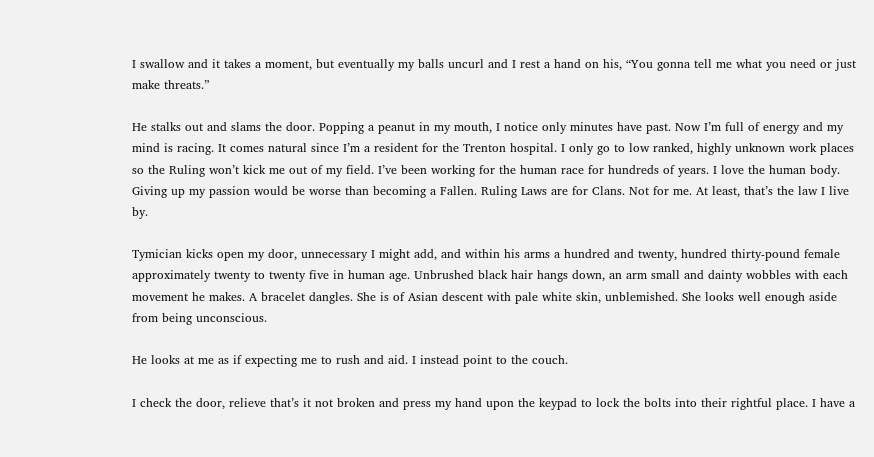I swallow and it takes a moment, but eventually my balls uncurl and I rest a hand on his, “You gonna tell me what you need or just make threats.”

He stalks out and slams the door. Popping a peanut in my mouth, I notice only minutes have past. Now I’m full of energy and my mind is racing. It comes natural since I’m a resident for the Trenton hospital. I only go to low ranked, highly unknown work places so the Ruling won’t kick me out of my field. I’ve been working for the human race for hundreds of years. I love the human body. Giving up my passion would be worse than becoming a Fallen. Ruling Laws are for Clans. Not for me. At least, that’s the law I live by.

Tymician kicks open my door, unnecessary I might add, and within his arms a hundred and twenty, hundred thirty-pound female approximately twenty to twenty five in human age. Unbrushed black hair hangs down, an arm small and dainty wobbles with each movement he makes. A bracelet dangles. She is of Asian descent with pale white skin, unblemished. She looks well enough aside from being unconscious.

He looks at me as if expecting me to rush and aid. I instead point to the couch.

I check the door, relieve that’s it not broken and press my hand upon the keypad to lock the bolts into their rightful place. I have a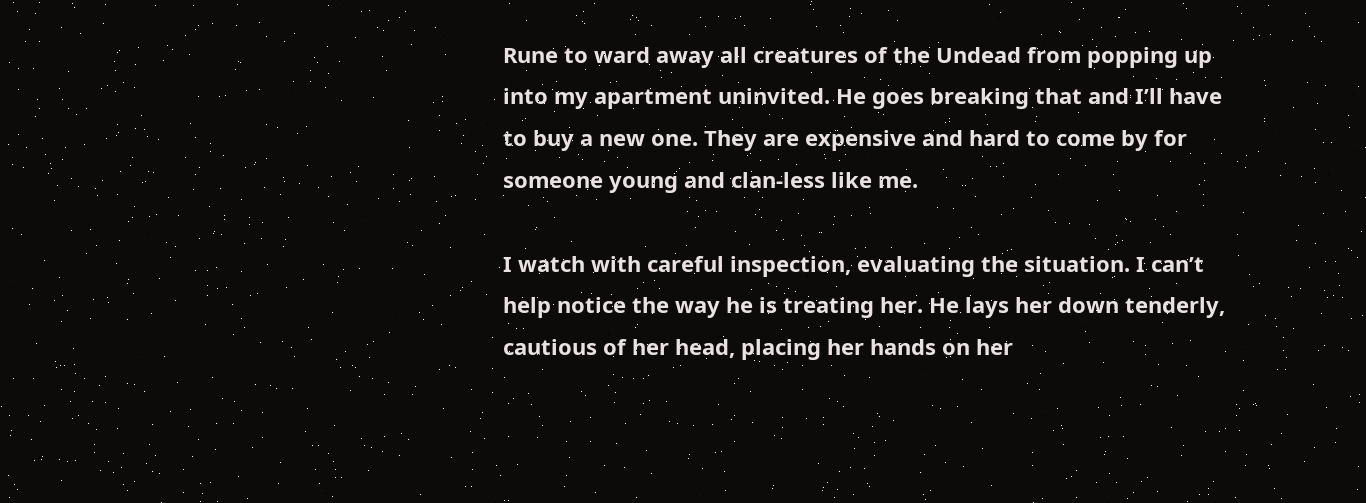Rune to ward away all creatures of the Undead from popping up into my apartment uninvited. He goes breaking that and I’ll have to buy a new one. They are expensive and hard to come by for someone young and clan-less like me.

I watch with careful inspection, evaluating the situation. I can’t help notice the way he is treating her. He lays her down tenderly, cautious of her head, placing her hands on her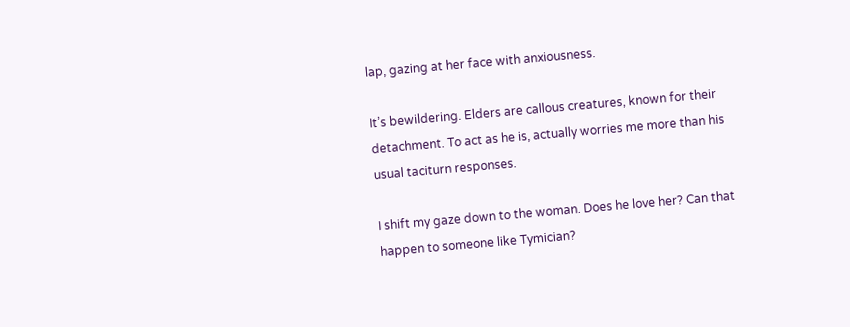lap, gazing at her face with anxiousness.

It’s bewildering. Elders are callous creatures, known for their detachment. To act as he is, actually worries me more than his usual taciturn responses.

I shift my gaze down to the woman. Does he love her? Can that happen to someone like Tymician?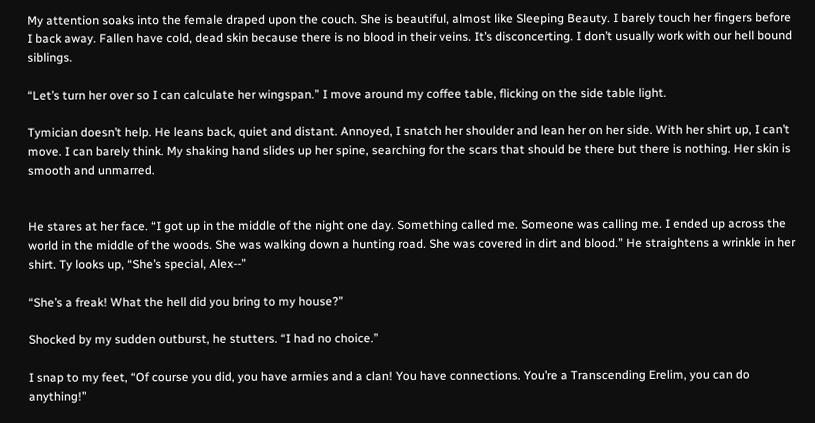My attention soaks into the female draped upon the couch. She is beautiful, almost like Sleeping Beauty. I barely touch her fingers before I back away. Fallen have cold, dead skin because there is no blood in their veins. It’s disconcerting. I don’t usually work with our hell bound siblings.

“Let’s turn her over so I can calculate her wingspan.” I move around my coffee table, flicking on the side table light.

Tymician doesn’t help. He leans back, quiet and distant. Annoyed, I snatch her shoulder and lean her on her side. With her shirt up, I can’t move. I can barely think. My shaking hand slides up her spine, searching for the scars that should be there but there is nothing. Her skin is smooth and unmarred.


He stares at her face. “I got up in the middle of the night one day. Something called me. Someone was calling me. I ended up across the world in the middle of the woods. She was walking down a hunting road. She was covered in dirt and blood.” He straightens a wrinkle in her shirt. Ty looks up, “She’s special, Alex--”

“She’s a freak! What the hell did you bring to my house?”

Shocked by my sudden outburst, he stutters. “I had no choice.”

I snap to my feet, “Of course you did, you have armies and a clan! You have connections. You’re a Transcending Erelim, you can do anything!”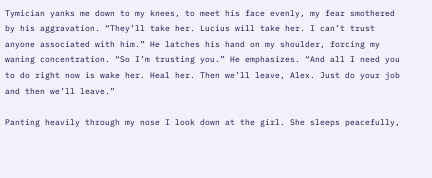Tymician yanks me down to my knees, to meet his face evenly, my fear smothered by his aggravation. “They’ll take her. Lucius will take her. I can’t trust anyone associated with him.” He latches his hand on my shoulder, forcing my waning concentration. “So I’m trusting you.” He emphasizes. “And all I need you to do right now is wake her. Heal her. Then we’ll leave, Alex. Just do your job and then we’ll leave.”

Panting heavily through my nose I look down at the girl. She sleeps peacefully,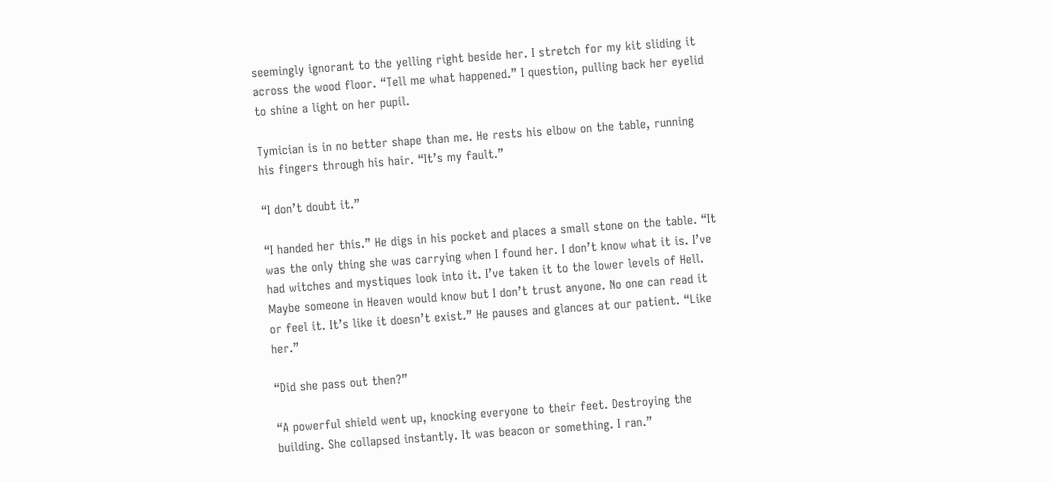seemingly ignorant to the yelling right beside her. I stretch for my kit sliding it across the wood floor. “Tell me what happened.” I question, pulling back her eyelid to shine a light on her pupil.

Tymician is in no better shape than me. He rests his elbow on the table, running his fingers through his hair. “It’s my fault.”

“I don’t doubt it.”

“I handed her this.” He digs in his pocket and places a small stone on the table. “It was the only thing she was carrying when I found her. I don’t know what it is. I’ve had witches and mystiques look into it. I’ve taken it to the lower levels of Hell. Maybe someone in Heaven would know but I don’t trust anyone. No one can read it or feel it. It’s like it doesn’t exist.” He pauses and glances at our patient. “Like her.”

“Did she pass out then?”

“A powerful shield went up, knocking everyone to their feet. Destroying the building. She collapsed instantly. It was beacon or something. I ran.”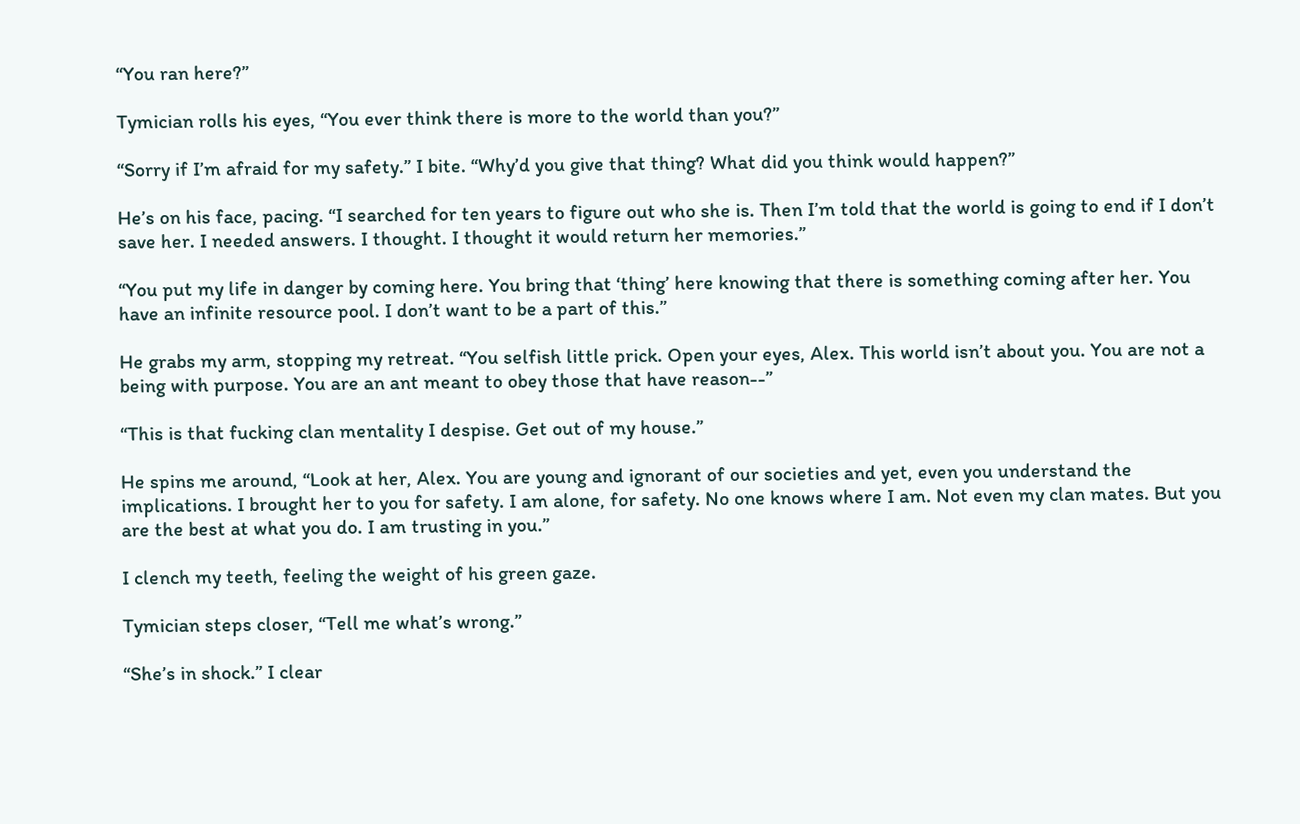“You ran here?”

Tymician rolls his eyes, “You ever think there is more to the world than you?”

“Sorry if I’m afraid for my safety.” I bite. “Why’d you give that thing? What did you think would happen?”

He’s on his face, pacing. “I searched for ten years to figure out who she is. Then I’m told that the world is going to end if I don’t save her. I needed answers. I thought. I thought it would return her memories.”

“You put my life in danger by coming here. You bring that ‘thing’ here knowing that there is something coming after her. You have an infinite resource pool. I don’t want to be a part of this.”

He grabs my arm, stopping my retreat. “You selfish little prick. Open your eyes, Alex. This world isn’t about you. You are not a being with purpose. You are an ant meant to obey those that have reason--”

“This is that fucking clan mentality I despise. Get out of my house.”

He spins me around, “Look at her, Alex. You are young and ignorant of our societies and yet, even you understand the implications. I brought her to you for safety. I am alone, for safety. No one knows where I am. Not even my clan mates. But you are the best at what you do. I am trusting in you.”

I clench my teeth, feeling the weight of his green gaze.

Tymician steps closer, “Tell me what’s wrong.”

“She’s in shock.” I clear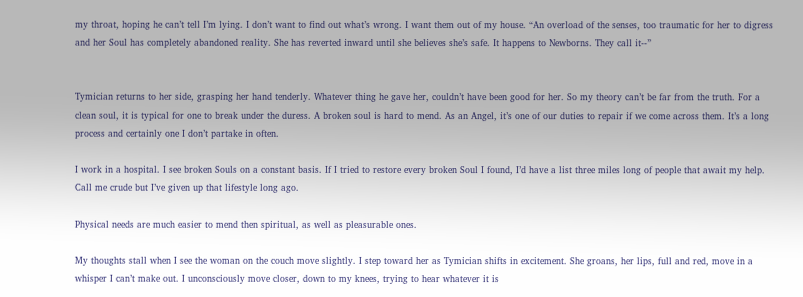my throat, hoping he can’t tell I’m lying. I don’t want to find out what’s wrong. I want them out of my house. “An overload of the senses, too traumatic for her to digress and her Soul has completely abandoned reality. She has reverted inward until she believes she’s safe. It happens to Newborns. They call it--”


Tymician returns to her side, grasping her hand tenderly. Whatever thing he gave her, couldn’t have been good for her. So my theory can’t be far from the truth. For a clean soul, it is typical for one to break under the duress. A broken soul is hard to mend. As an Angel, it’s one of our duties to repair if we come across them. It’s a long process and certainly one I don’t partake in often.

I work in a hospital. I see broken Souls on a constant basis. If I tried to restore every broken Soul I found, I’d have a list three miles long of people that await my help. Call me crude but I’ve given up that lifestyle long ago.

Physical needs are much easier to mend then spiritual, as well as pleasurable ones.

My thoughts stall when I see the woman on the couch move slightly. I step toward her as Tymician shifts in excitement. She groans, her lips, full and red, move in a whisper I can’t make out. I unconsciously move closer, down to my knees, trying to hear whatever it is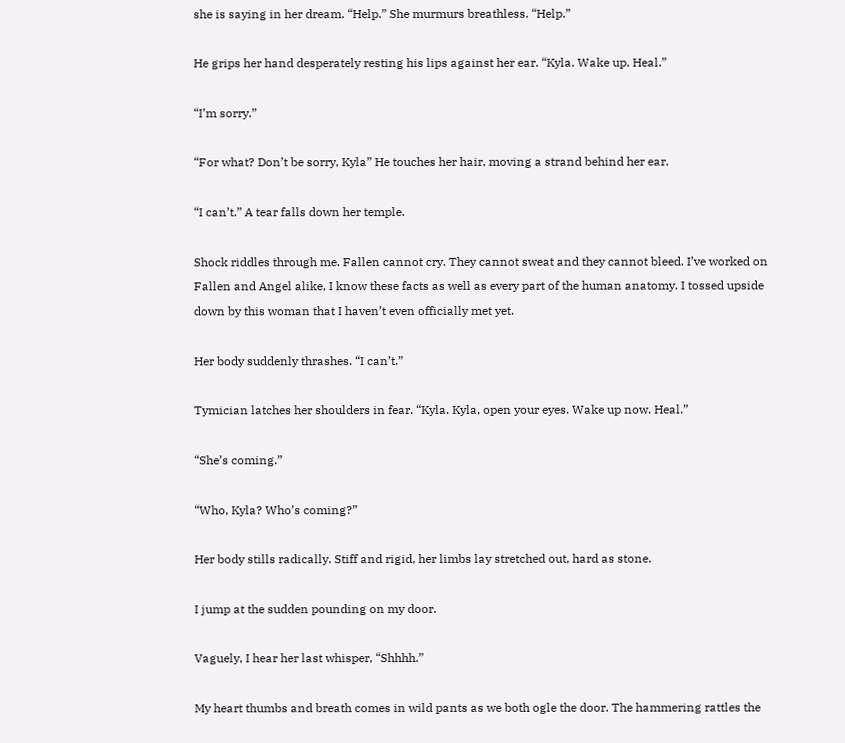she is saying in her dream. “Help.” She murmurs breathless. “Help.”

He grips her hand desperately resting his lips against her ear. “Kyla. Wake up. Heal.”

“I’m sorry.”

“For what? Don’t be sorry, Kyla” He touches her hair, moving a strand behind her ear.

“I can’t.” A tear falls down her temple.

Shock riddles through me. Fallen cannot cry. They cannot sweat and they cannot bleed. I’ve worked on Fallen and Angel alike, I know these facts as well as every part of the human anatomy. I tossed upside down by this woman that I haven’t even officially met yet.

Her body suddenly thrashes. “I can’t.”

Tymician latches her shoulders in fear. “Kyla. Kyla, open your eyes. Wake up now. Heal.”

“She’s coming.”

“Who, Kyla? Who’s coming?”

Her body stills radically. Stiff and rigid, her limbs lay stretched out, hard as stone.

I jump at the sudden pounding on my door.

Vaguely, I hear her last whisper, “Shhhh.”

My heart thumbs and breath comes in wild pants as we both ogle the door. The hammering rattles the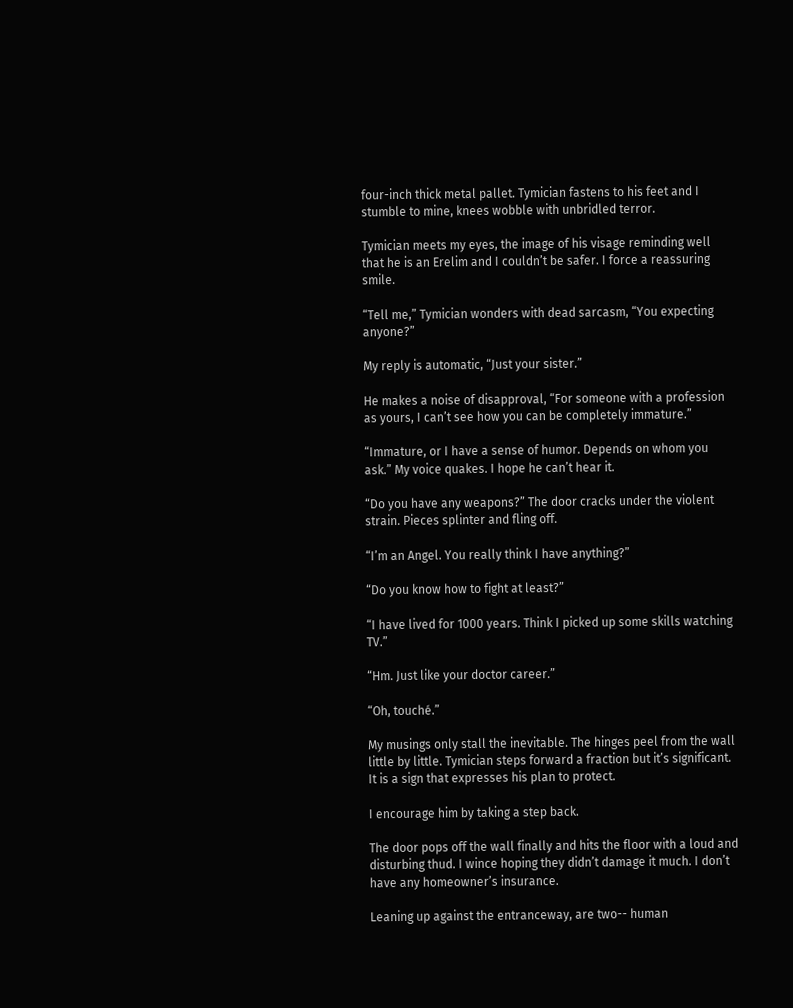four-inch thick metal pallet. Tymician fastens to his feet and I stumble to mine, knees wobble with unbridled terror.

Tymician meets my eyes, the image of his visage reminding well that he is an Erelim and I couldn’t be safer. I force a reassuring smile.

“Tell me,” Tymician wonders with dead sarcasm, “You expecting anyone?”

My reply is automatic, “Just your sister.”

He makes a noise of disapproval, “For someone with a profession as yours, I can’t see how you can be completely immature.”

“Immature, or I have a sense of humor. Depends on whom you ask.” My voice quakes. I hope he can’t hear it.

“Do you have any weapons?” The door cracks under the violent strain. Pieces splinter and fling off.

“I’m an Angel. You really think I have anything?”

“Do you know how to fight at least?”

“I have lived for 1000 years. Think I picked up some skills watching TV.”

“Hm. Just like your doctor career.”

“Oh, touché.”

My musings only stall the inevitable. The hinges peel from the wall little by little. Tymician steps forward a fraction but it’s significant. It is a sign that expresses his plan to protect.

I encourage him by taking a step back.

The door pops off the wall finally and hits the floor with a loud and disturbing thud. I wince hoping they didn’t damage it much. I don’t have any homeowner’s insurance.

Leaning up against the entranceway, are two-- human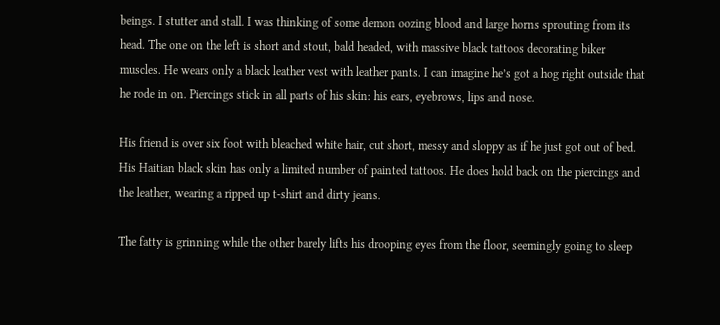beings. I stutter and stall. I was thinking of some demon oozing blood and large horns sprouting from its head. The one on the left is short and stout, bald headed, with massive black tattoos decorating biker muscles. He wears only a black leather vest with leather pants. I can imagine he’s got a hog right outside that he rode in on. Piercings stick in all parts of his skin: his ears, eyebrows, lips and nose.

His friend is over six foot with bleached white hair, cut short, messy and sloppy as if he just got out of bed. His Haitian black skin has only a limited number of painted tattoos. He does hold back on the piercings and the leather, wearing a ripped up t-shirt and dirty jeans.

The fatty is grinning while the other barely lifts his drooping eyes from the floor, seemingly going to sleep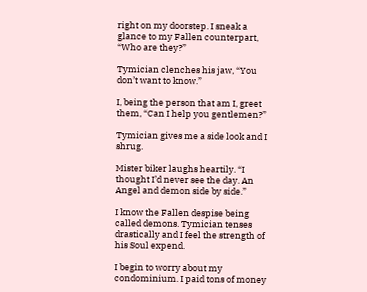right on my doorstep. I sneak a glance to my Fallen counterpart, “Who are they?”

Tymician clenches his jaw, “You don’t want to know.”

I, being the person that am I, greet them, “Can I help you gentlemen?”

Tymician gives me a side look and I shrug.

Mister biker laughs heartily. “I thought I’d never see the day. An Angel and demon side by side.”

I know the Fallen despise being called demons. Tymician tenses drastically and I feel the strength of his Soul expend.

I begin to worry about my condominium. I paid tons of money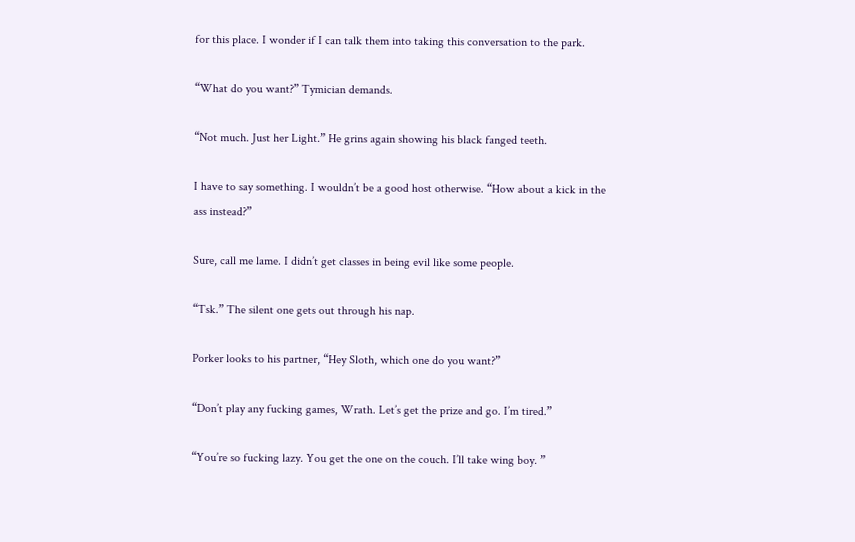for this place. I wonder if I can talk them into taking this conversation to the park.

“What do you want?” Tymician demands.

“Not much. Just her Light.” He grins again showing his black fanged teeth.

I have to say something. I wouldn’t be a good host otherwise. “How about a kick in the ass instead?”

Sure, call me lame. I didn’t get classes in being evil like some people.

“Tsk.” The silent one gets out through his nap.

Porker looks to his partner, “Hey Sloth, which one do you want?”

“Don’t play any fucking games, Wrath. Let’s get the prize and go. I’m tired.”

“You’re so fucking lazy. You get the one on the couch. I’ll take wing boy. ”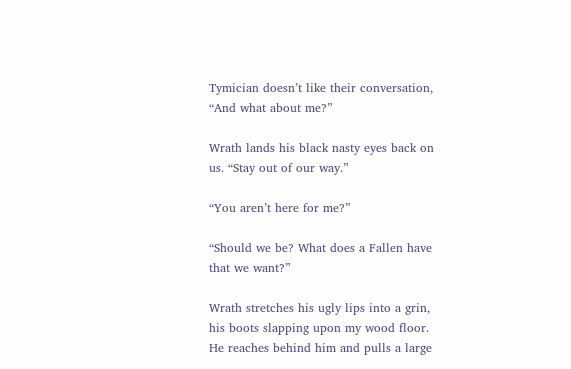Tymician doesn’t like their conversation, “And what about me?”

Wrath lands his black nasty eyes back on us. “Stay out of our way.”

“You aren’t here for me?”

“Should we be? What does a Fallen have that we want?”

Wrath stretches his ugly lips into a grin, his boots slapping upon my wood floor. He reaches behind him and pulls a large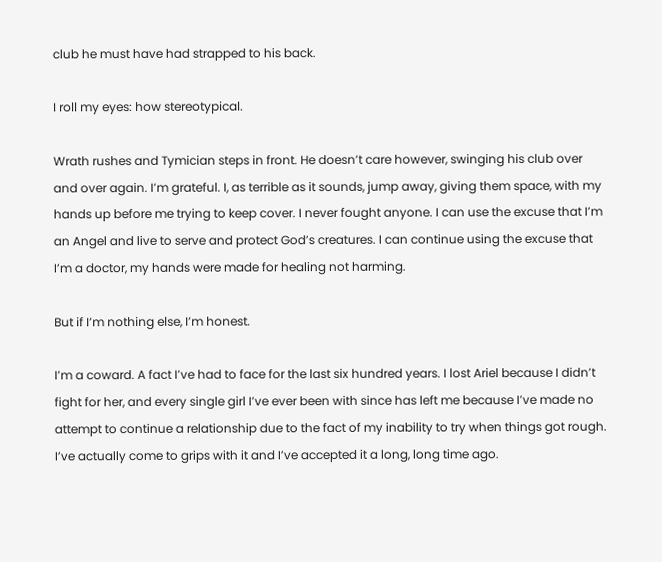club he must have had strapped to his back.

I roll my eyes: how stereotypical.

Wrath rushes and Tymician steps in front. He doesn’t care however, swinging his club over and over again. I’m grateful. I, as terrible as it sounds, jump away, giving them space, with my hands up before me trying to keep cover. I never fought anyone. I can use the excuse that I’m an Angel and live to serve and protect God’s creatures. I can continue using the excuse that I’m a doctor, my hands were made for healing not harming.

But if I’m nothing else, I’m honest.

I’m a coward. A fact I’ve had to face for the last six hundred years. I lost Ariel because I didn’t fight for her, and every single girl I’ve ever been with since has left me because I’ve made no attempt to continue a relationship due to the fact of my inability to try when things got rough. I’ve actually come to grips with it and I’ve accepted it a long, long time ago.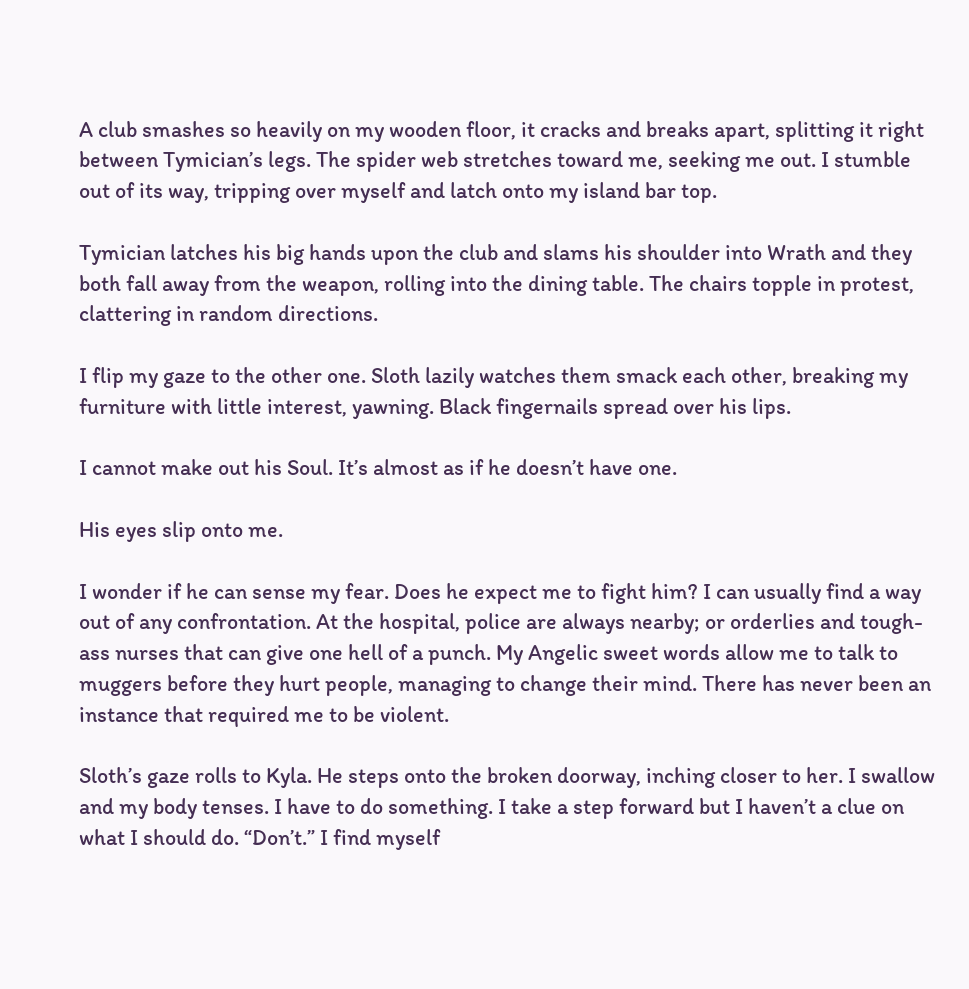A club smashes so heavily on my wooden floor, it cracks and breaks apart, splitting it right between Tymician’s legs. The spider web stretches toward me, seeking me out. I stumble out of its way, tripping over myself and latch onto my island bar top.

Tymician latches his big hands upon the club and slams his shoulder into Wrath and they both fall away from the weapon, rolling into the dining table. The chairs topple in protest, clattering in random directions.

I flip my gaze to the other one. Sloth lazily watches them smack each other, breaking my furniture with little interest, yawning. Black fingernails spread over his lips.

I cannot make out his Soul. It’s almost as if he doesn’t have one.

His eyes slip onto me.

I wonder if he can sense my fear. Does he expect me to fight him? I can usually find a way out of any confrontation. At the hospital, police are always nearby; or orderlies and tough-ass nurses that can give one hell of a punch. My Angelic sweet words allow me to talk to muggers before they hurt people, managing to change their mind. There has never been an instance that required me to be violent.

Sloth’s gaze rolls to Kyla. He steps onto the broken doorway, inching closer to her. I swallow and my body tenses. I have to do something. I take a step forward but I haven’t a clue on what I should do. “Don’t.” I find myself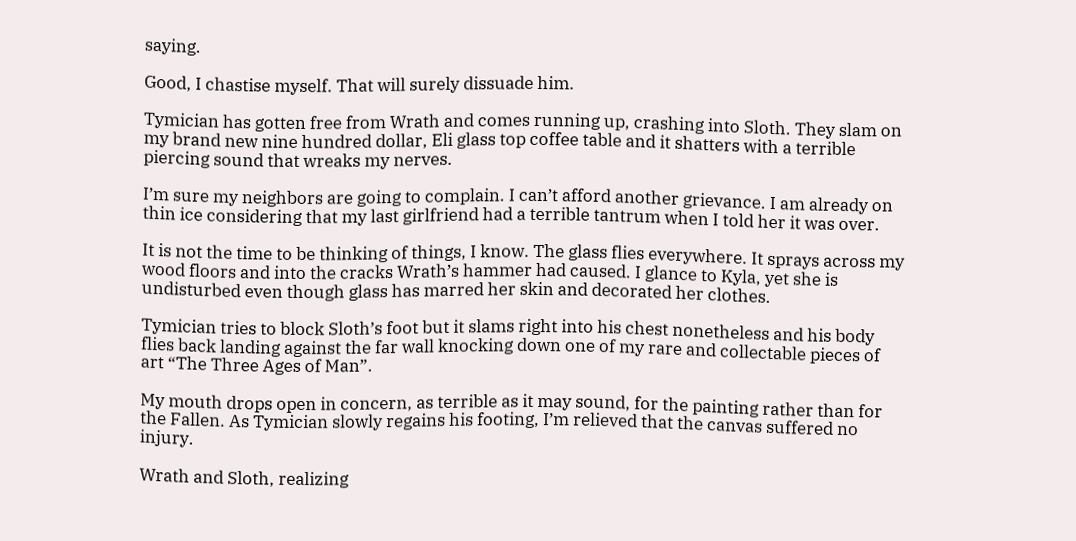saying.

Good, I chastise myself. That will surely dissuade him.

Tymician has gotten free from Wrath and comes running up, crashing into Sloth. They slam on my brand new nine hundred dollar, Eli glass top coffee table and it shatters with a terrible piercing sound that wreaks my nerves.

I’m sure my neighbors are going to complain. I can’t afford another grievance. I am already on thin ice considering that my last girlfriend had a terrible tantrum when I told her it was over.

It is not the time to be thinking of things, I know. The glass flies everywhere. It sprays across my wood floors and into the cracks Wrath’s hammer had caused. I glance to Kyla, yet she is undisturbed even though glass has marred her skin and decorated her clothes.

Tymician tries to block Sloth’s foot but it slams right into his chest nonetheless and his body flies back landing against the far wall knocking down one of my rare and collectable pieces of art “The Three Ages of Man”.

My mouth drops open in concern, as terrible as it may sound, for the painting rather than for the Fallen. As Tymician slowly regains his footing, I’m relieved that the canvas suffered no injury.

Wrath and Sloth, realizing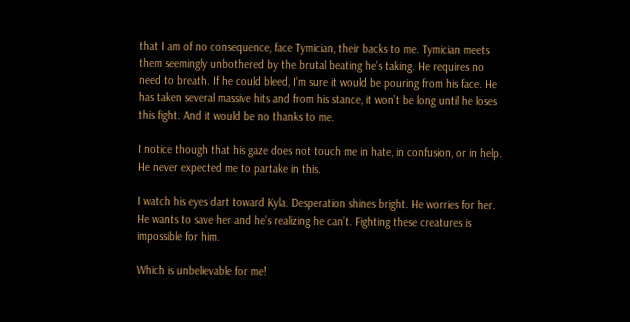that I am of no consequence, face Tymician, their backs to me. Tymician meets them seemingly unbothered by the brutal beating he’s taking. He requires no need to breath. If he could bleed, I’m sure it would be pouring from his face. He has taken several massive hits and from his stance, it won’t be long until he loses this fight. And it would be no thanks to me.

I notice though that his gaze does not touch me in hate, in confusion, or in help. He never expected me to partake in this.

I watch his eyes dart toward Kyla. Desperation shines bright. He worries for her. He wants to save her and he’s realizing he can’t. Fighting these creatures is impossible for him.

Which is unbelievable for me!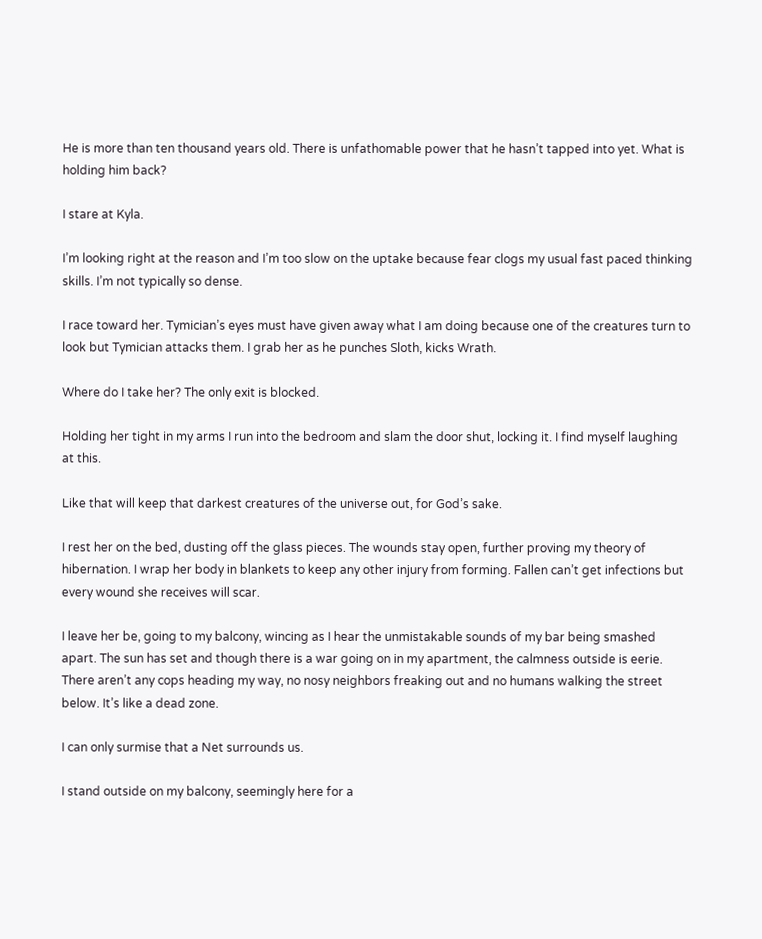He is more than ten thousand years old. There is unfathomable power that he hasn’t tapped into yet. What is holding him back?

I stare at Kyla.

I’m looking right at the reason and I’m too slow on the uptake because fear clogs my usual fast paced thinking skills. I’m not typically so dense.

I race toward her. Tymician’s eyes must have given away what I am doing because one of the creatures turn to look but Tymician attacks them. I grab her as he punches Sloth, kicks Wrath.

Where do I take her? The only exit is blocked.

Holding her tight in my arms I run into the bedroom and slam the door shut, locking it. I find myself laughing at this.

Like that will keep that darkest creatures of the universe out, for God’s sake.

I rest her on the bed, dusting off the glass pieces. The wounds stay open, further proving my theory of hibernation. I wrap her body in blankets to keep any other injury from forming. Fallen can’t get infections but every wound she receives will scar.

I leave her be, going to my balcony, wincing as I hear the unmistakable sounds of my bar being smashed apart. The sun has set and though there is a war going on in my apartment, the calmness outside is eerie. There aren’t any cops heading my way, no nosy neighbors freaking out and no humans walking the street below. It’s like a dead zone.

I can only surmise that a Net surrounds us.

I stand outside on my balcony, seemingly here for a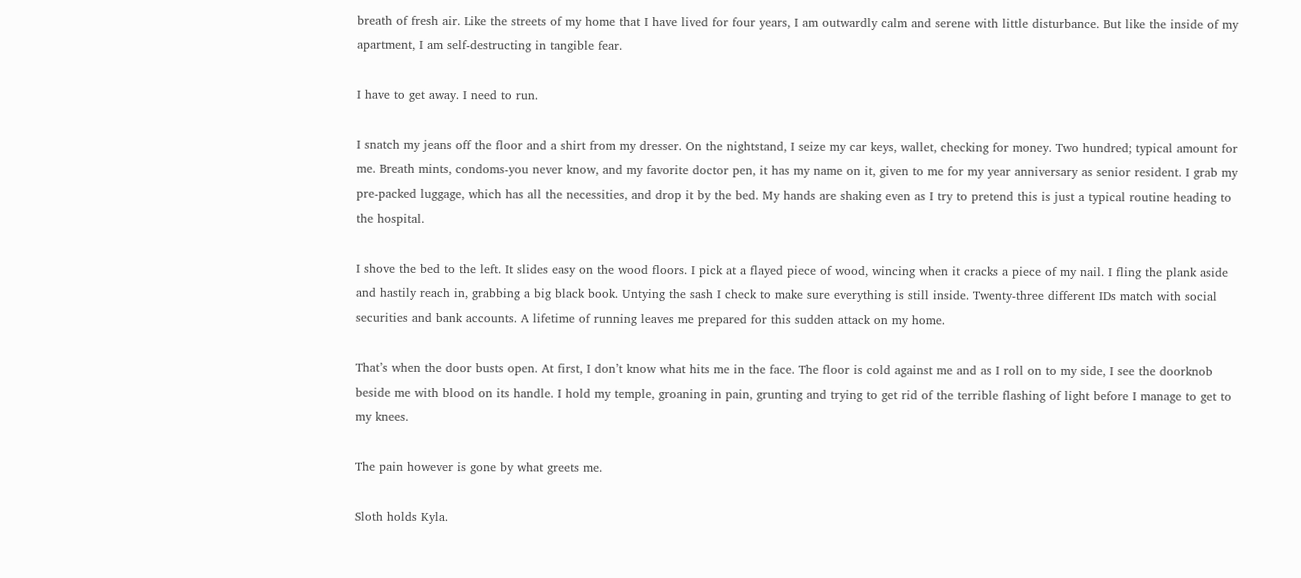breath of fresh air. Like the streets of my home that I have lived for four years, I am outwardly calm and serene with little disturbance. But like the inside of my apartment, I am self-destructing in tangible fear.

I have to get away. I need to run.

I snatch my jeans off the floor and a shirt from my dresser. On the nightstand, I seize my car keys, wallet, checking for money. Two hundred; typical amount for me. Breath mints, condoms-you never know, and my favorite doctor pen, it has my name on it, given to me for my year anniversary as senior resident. I grab my pre-packed luggage, which has all the necessities, and drop it by the bed. My hands are shaking even as I try to pretend this is just a typical routine heading to the hospital.

I shove the bed to the left. It slides easy on the wood floors. I pick at a flayed piece of wood, wincing when it cracks a piece of my nail. I fling the plank aside and hastily reach in, grabbing a big black book. Untying the sash I check to make sure everything is still inside. Twenty-three different IDs match with social securities and bank accounts. A lifetime of running leaves me prepared for this sudden attack on my home.

That’s when the door busts open. At first, I don’t know what hits me in the face. The floor is cold against me and as I roll on to my side, I see the doorknob beside me with blood on its handle. I hold my temple, groaning in pain, grunting and trying to get rid of the terrible flashing of light before I manage to get to my knees.

The pain however is gone by what greets me.

Sloth holds Kyla.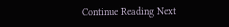Continue Reading Next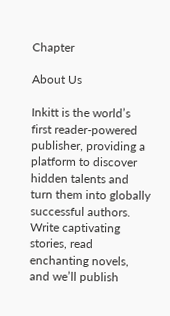Chapter

About Us

Inkitt is the world’s first reader-powered publisher, providing a platform to discover hidden talents and turn them into globally successful authors. Write captivating stories, read enchanting novels, and we’ll publish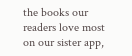the books our readers love most on our sister app,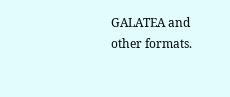GALATEA and other formats.